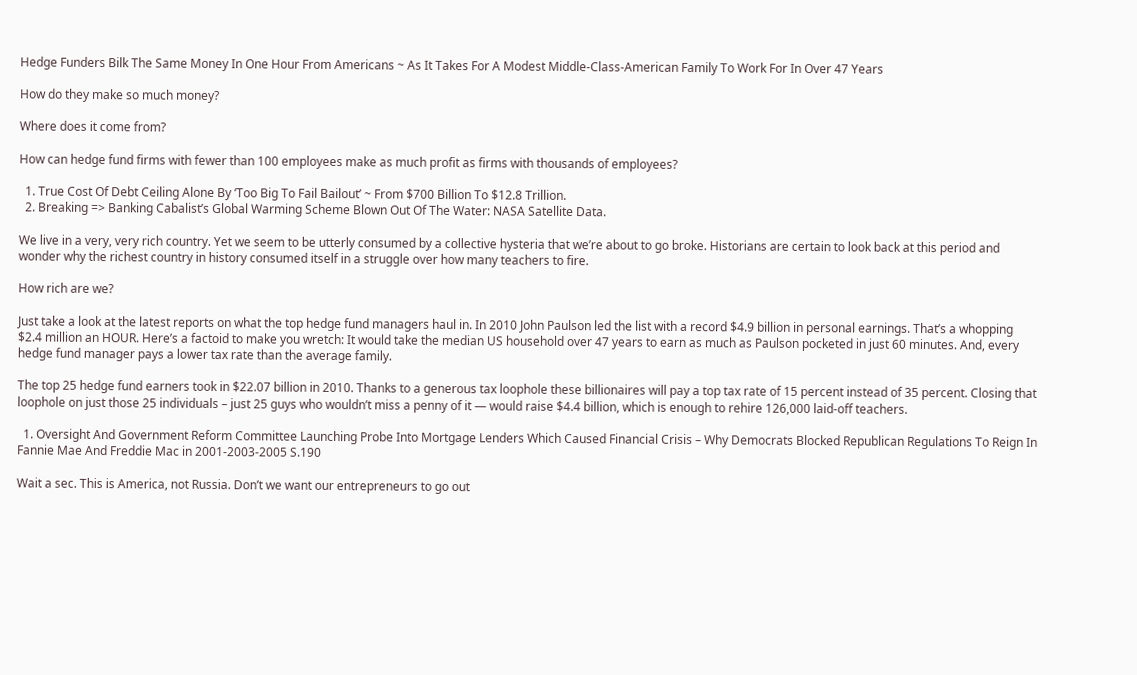Hedge Funders Bilk The Same Money In One Hour From Americans ~ As It Takes For A Modest Middle-Class-American Family To Work For In Over 47 Years

How do they make so much money?

Where does it come from?

How can hedge fund firms with fewer than 100 employees make as much profit as firms with thousands of employees?

  1. True Cost Of Debt Ceiling Alone By ‘Too Big To Fail Bailout’ ~ From $700 Billion To $12.8 Trillion.
  2. Breaking => Banking Cabalist’s Global Warming Scheme Blown Out Of The Water: NASA Satellite Data.

We live in a very, very rich country. Yet we seem to be utterly consumed by a collective hysteria that we’re about to go broke. Historians are certain to look back at this period and wonder why the richest country in history consumed itself in a struggle over how many teachers to fire.

How rich are we?

Just take a look at the latest reports on what the top hedge fund managers haul in. In 2010 John Paulson led the list with a record $4.9 billion in personal earnings. That’s a whopping $2.4 million an HOUR. Here’s a factoid to make you wretch: It would take the median US household over 47 years to earn as much as Paulson pocketed in just 60 minutes. And, every hedge fund manager pays a lower tax rate than the average family.

The top 25 hedge fund earners took in $22.07 billion in 2010. Thanks to a generous tax loophole these billionaires will pay a top tax rate of 15 percent instead of 35 percent. Closing that loophole on just those 25 individuals – just 25 guys who wouldn’t miss a penny of it — would raise $4.4 billion, which is enough to rehire 126,000 laid-off teachers.

  1. Oversight And Government Reform Committee Launching Probe Into Mortgage Lenders Which Caused Financial Crisis – Why Democrats Blocked Republican Regulations To Reign In Fannie Mae And Freddie Mac in 2001-2003-2005 S.190

Wait a sec. This is America, not Russia. Don’t we want our entrepreneurs to go out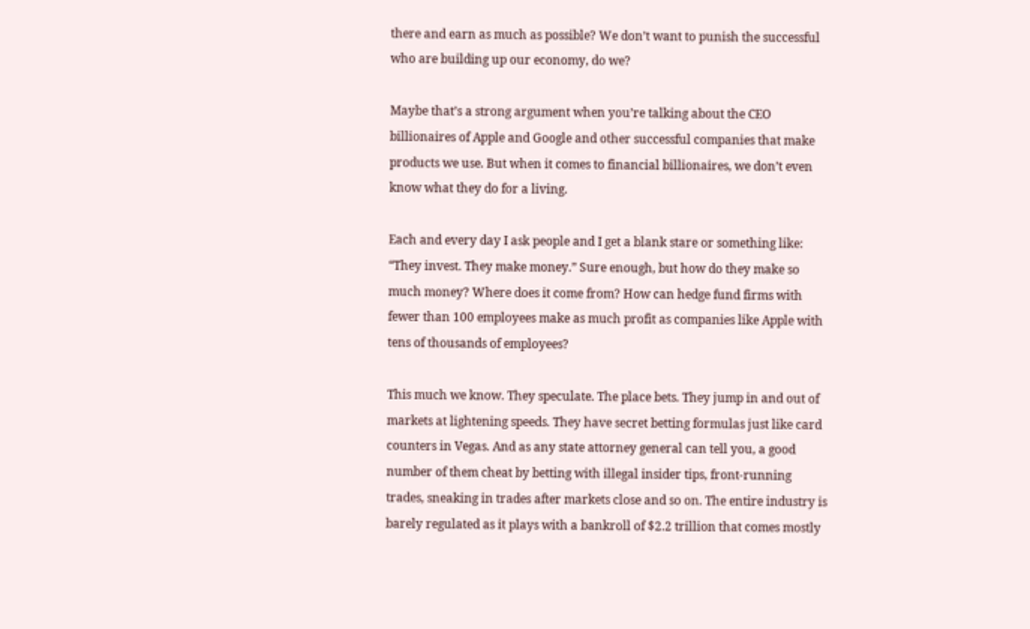there and earn as much as possible? We don’t want to punish the successful who are building up our economy, do we?

Maybe that’s a strong argument when you’re talking about the CEO billionaires of Apple and Google and other successful companies that make products we use. But when it comes to financial billionaires, we don’t even know what they do for a living.

Each and every day I ask people and I get a blank stare or something like: “They invest. They make money.” Sure enough, but how do they make so much money? Where does it come from? How can hedge fund firms with fewer than 100 employees make as much profit as companies like Apple with tens of thousands of employees?

This much we know. They speculate. The place bets. They jump in and out of markets at lightening speeds. They have secret betting formulas just like card counters in Vegas. And as any state attorney general can tell you, a good number of them cheat by betting with illegal insider tips, front-running trades, sneaking in trades after markets close and so on. The entire industry is barely regulated as it plays with a bankroll of $2.2 trillion that comes mostly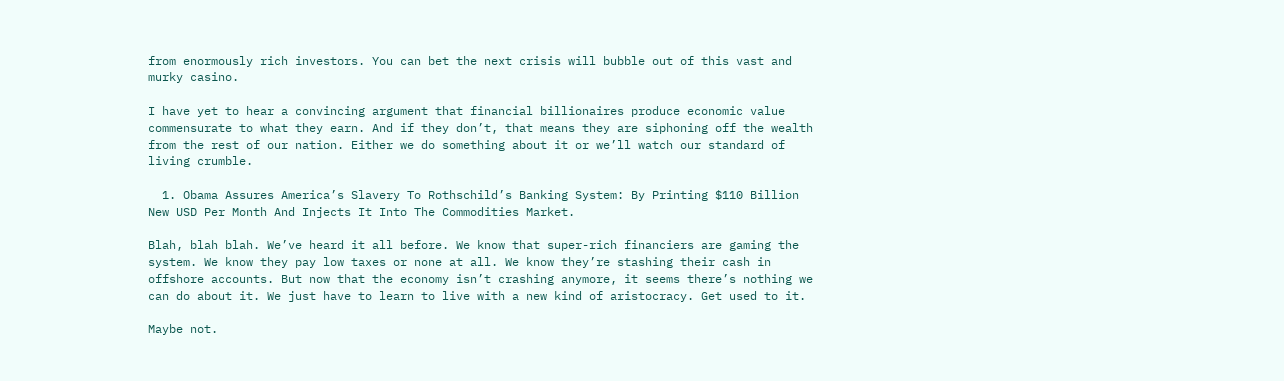from enormously rich investors. You can bet the next crisis will bubble out of this vast and murky casino.

I have yet to hear a convincing argument that financial billionaires produce economic value commensurate to what they earn. And if they don’t, that means they are siphoning off the wealth from the rest of our nation. Either we do something about it or we’ll watch our standard of living crumble.

  1. Obama Assures America’s Slavery To Rothschild’s Banking System: By Printing $110 Billion New USD Per Month And Injects It Into The Commodities Market.

Blah, blah blah. We’ve heard it all before. We know that super-rich financiers are gaming the system. We know they pay low taxes or none at all. We know they’re stashing their cash in offshore accounts. But now that the economy isn’t crashing anymore, it seems there’s nothing we can do about it. We just have to learn to live with a new kind of aristocracy. Get used to it.

Maybe not.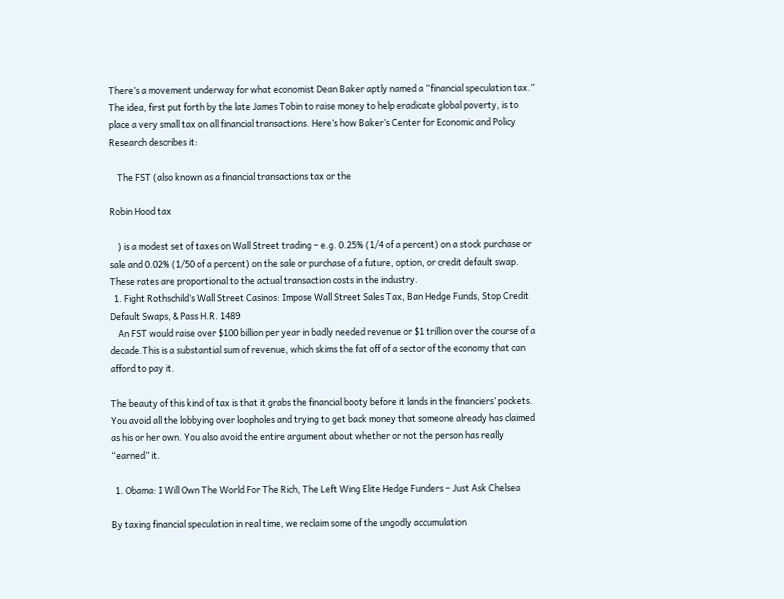There’s a movement underway for what economist Dean Baker aptly named a “financial speculation tax.” The idea, first put forth by the late James Tobin to raise money to help eradicate global poverty, is to place a very small tax on all financial transactions. Here’s how Baker’s Center for Economic and Policy Research describes it:

    The FST (also known as a financial transactions tax or the

Robin Hood tax

    ) is a modest set of taxes on Wall Street trading – e.g. 0.25% (1/4 of a percent) on a stock purchase or sale and 0.02% (1/50 of a percent) on the sale or purchase of a future, option, or credit default swap. These rates are proportional to the actual transaction costs in the industry.
  1. Fight Rothschild’s Wall Street Casinos: Impose Wall Street Sales Tax, Ban Hedge Funds, Stop Credit Default Swaps, & Pass H.R. 1489
    An FST would raise over $100 billion per year in badly needed revenue or $1 trillion over the course of a decade.This is a substantial sum of revenue, which skims the fat off of a sector of the economy that can afford to pay it.

The beauty of this kind of tax is that it grabs the financial booty before it lands in the financiers’ pockets. You avoid all the lobbying over loopholes and trying to get back money that someone already has claimed as his or her own. You also avoid the entire argument about whether or not the person has really “earned” it.

  1. Obama: I Will Own The World For The Rich, The Left Wing Elite Hedge Funders – Just Ask Chelsea

By taxing financial speculation in real time, we reclaim some of the ungodly accumulation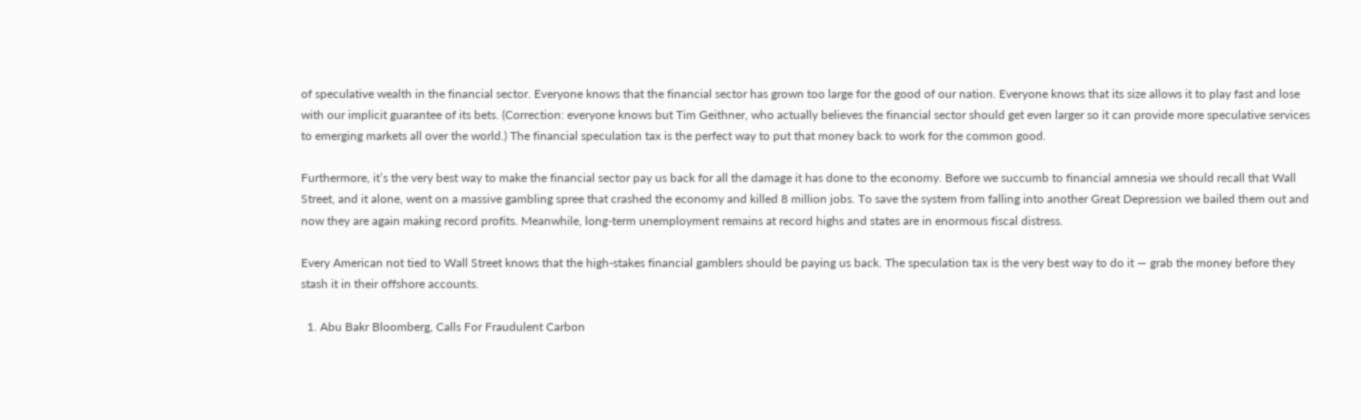of speculative wealth in the financial sector. Everyone knows that the financial sector has grown too large for the good of our nation. Everyone knows that its size allows it to play fast and lose with our implicit guarantee of its bets. (Correction: everyone knows but Tim Geithner, who actually believes the financial sector should get even larger so it can provide more speculative services to emerging markets all over the world.) The financial speculation tax is the perfect way to put that money back to work for the common good.

Furthermore, it’s the very best way to make the financial sector pay us back for all the damage it has done to the economy. Before we succumb to financial amnesia we should recall that Wall Street, and it alone, went on a massive gambling spree that crashed the economy and killed 8 million jobs. To save the system from falling into another Great Depression we bailed them out and now they are again making record profits. Meanwhile, long-term unemployment remains at record highs and states are in enormous fiscal distress.

Every American not tied to Wall Street knows that the high-stakes financial gamblers should be paying us back. The speculation tax is the very best way to do it — grab the money before they stash it in their offshore accounts.

  1. Abu Bakr Bloomberg, Calls For Fraudulent Carbon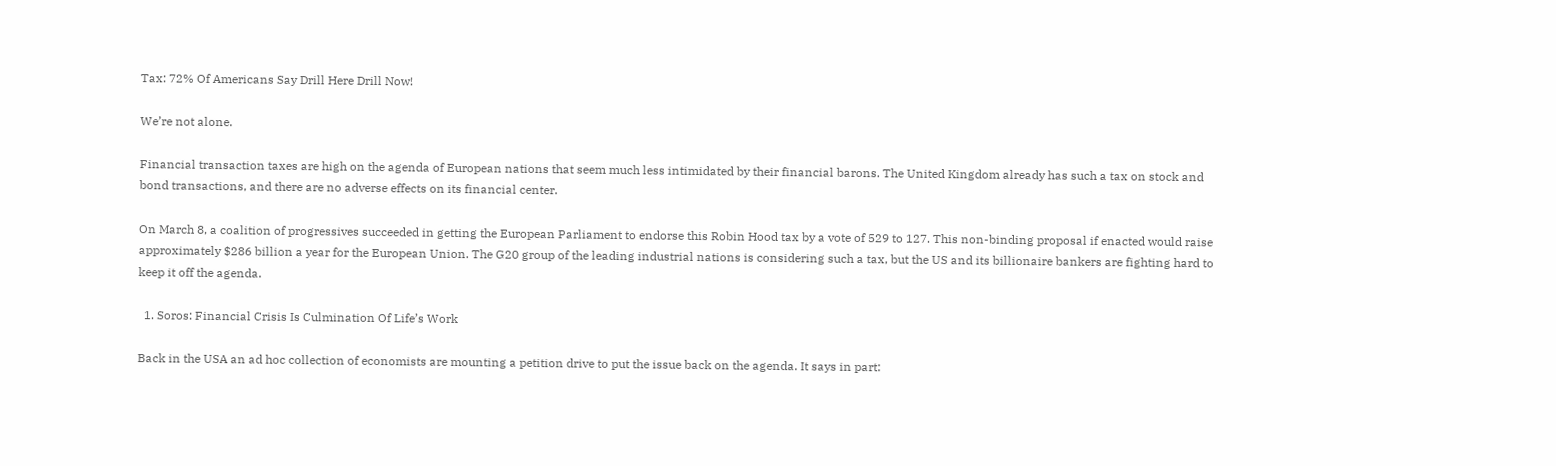Tax: 72% Of Americans Say Drill Here Drill Now!

We’re not alone.

Financial transaction taxes are high on the agenda of European nations that seem much less intimidated by their financial barons. The United Kingdom already has such a tax on stock and bond transactions, and there are no adverse effects on its financial center.

On March 8, a coalition of progressives succeeded in getting the European Parliament to endorse this Robin Hood tax by a vote of 529 to 127. This non-binding proposal if enacted would raise approximately $286 billion a year for the European Union. The G20 group of the leading industrial nations is considering such a tax, but the US and its billionaire bankers are fighting hard to keep it off the agenda.

  1. Soros: Financial Crisis Is Culmination Of Life’s Work

Back in the USA an ad hoc collection of economists are mounting a petition drive to put the issue back on the agenda. It says in part: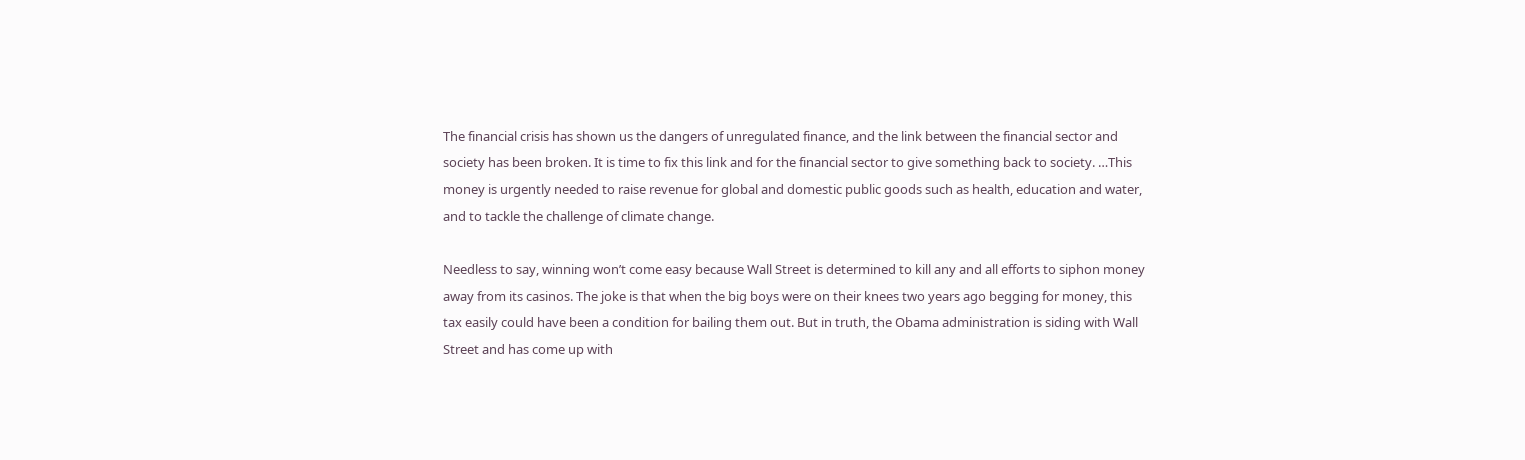The financial crisis has shown us the dangers of unregulated finance, and the link between the financial sector and society has been broken. It is time to fix this link and for the financial sector to give something back to society. …This money is urgently needed to raise revenue for global and domestic public goods such as health, education and water, and to tackle the challenge of climate change.

Needless to say, winning won’t come easy because Wall Street is determined to kill any and all efforts to siphon money away from its casinos. The joke is that when the big boys were on their knees two years ago begging for money, this tax easily could have been a condition for bailing them out. But in truth, the Obama administration is siding with Wall Street and has come up with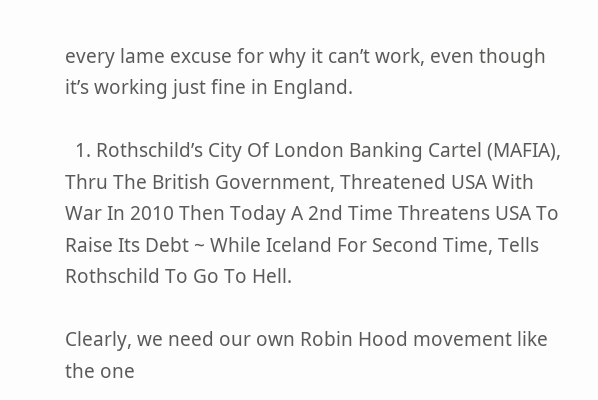every lame excuse for why it can’t work, even though it’s working just fine in England.

  1. Rothschild’s City Of London Banking Cartel (MAFIA), Thru The British Government, Threatened USA With War In 2010 Then Today A 2nd Time Threatens USA To Raise Its Debt ~ While Iceland For Second Time, Tells Rothschild To Go To Hell.

Clearly, we need our own Robin Hood movement like the one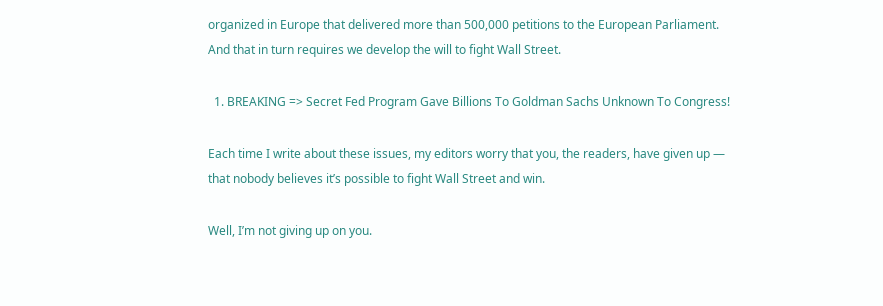organized in Europe that delivered more than 500,000 petitions to the European Parliament. And that in turn requires we develop the will to fight Wall Street.

  1. BREAKING => Secret Fed Program Gave Billions To Goldman Sachs Unknown To Congress!

Each time I write about these issues, my editors worry that you, the readers, have given up — that nobody believes it’s possible to fight Wall Street and win.

Well, I’m not giving up on you.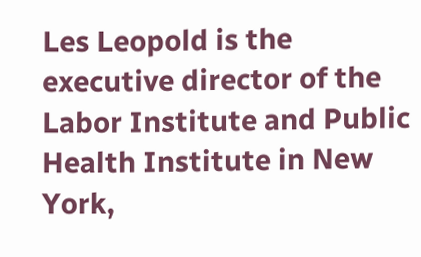Les Leopold is the executive director of the Labor Institute and Public Health Institute in New York,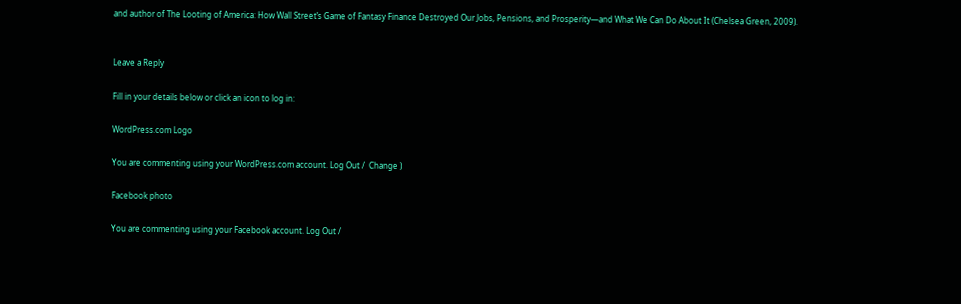and author of The Looting of America: How Wall Street’s Game of Fantasy Finance Destroyed Our Jobs, Pensions, and Prosperity—and What We Can Do About It (Chelsea Green, 2009).


Leave a Reply

Fill in your details below or click an icon to log in:

WordPress.com Logo

You are commenting using your WordPress.com account. Log Out /  Change )

Facebook photo

You are commenting using your Facebook account. Log Out /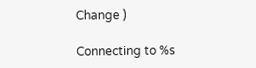Change )

Connecting to %s